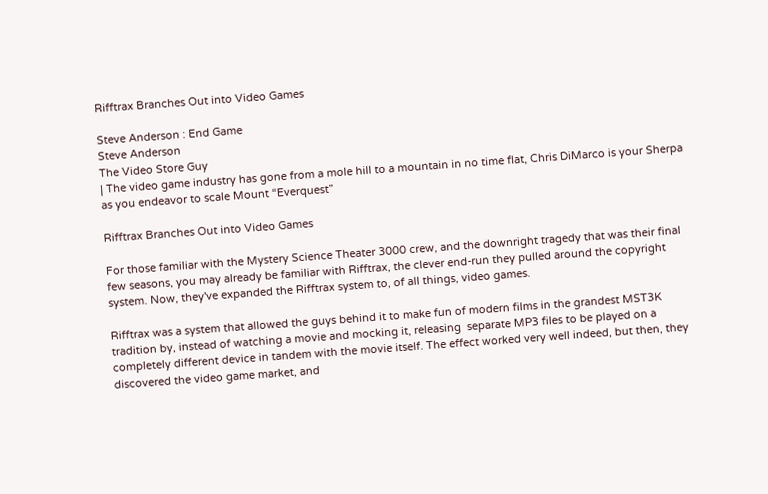Rifftrax Branches Out into Video Games

Steve Anderson : End Game
Steve Anderson
The Video Store Guy
| The video game industry has gone from a mole hill to a mountain in no time flat, Chris DiMarco is your Sherpa as you endeavor to scale Mount “Everquest”

Rifftrax Branches Out into Video Games

For those familiar with the Mystery Science Theater 3000 crew, and the downright tragedy that was their final few seasons, you may already be familiar with Rifftrax, the clever end-run they pulled around the copyright system. Now, they've expanded the Rifftrax system to, of all things, video games.

Rifftrax was a system that allowed the guys behind it to make fun of modern films in the grandest MST3K tradition by, instead of watching a movie and mocking it, releasing  separate MP3 files to be played on a completely different device in tandem with the movie itself. The effect worked very well indeed, but then, they discovered the video game market, and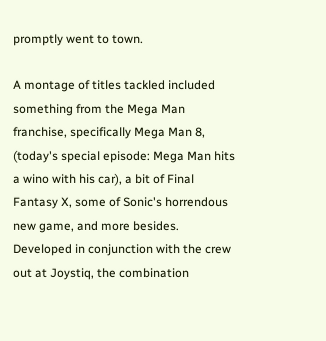promptly went to town.

A montage of titles tackled included something from the Mega Man franchise, specifically Mega Man 8, (today's special episode: Mega Man hits a wino with his car), a bit of Final Fantasy X, some of Sonic's horrendous new game, and more besides. Developed in conjunction with the crew out at Joystiq, the combination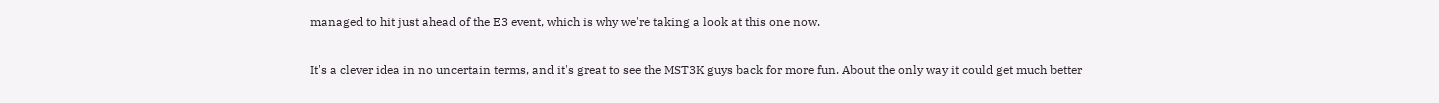managed to hit just ahead of the E3 event, which is why we're taking a look at this one now.

It's a clever idea in no uncertain terms, and it's great to see the MST3K guys back for more fun. About the only way it could get much better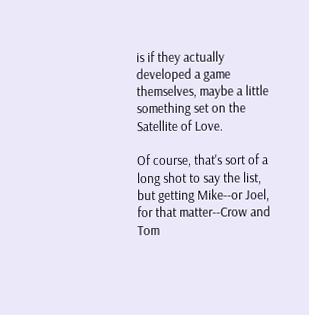is if they actually developed a game themselves, maybe a little something set on the Satellite of Love.

Of course, that's sort of a long shot to say the list, but getting Mike--or Joel, for that matter--Crow and Tom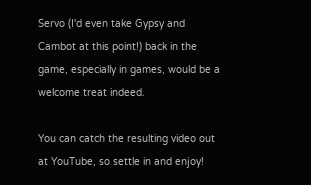Servo (I'd even take Gypsy and Cambot at this point!) back in the game, especially in games, would be a welcome treat indeed.

You can catch the resulting video out at YouTube, so settle in and enjoy!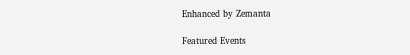Enhanced by Zemanta

Featured Events